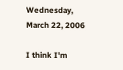Wednesday, March 22, 2006

I think I'm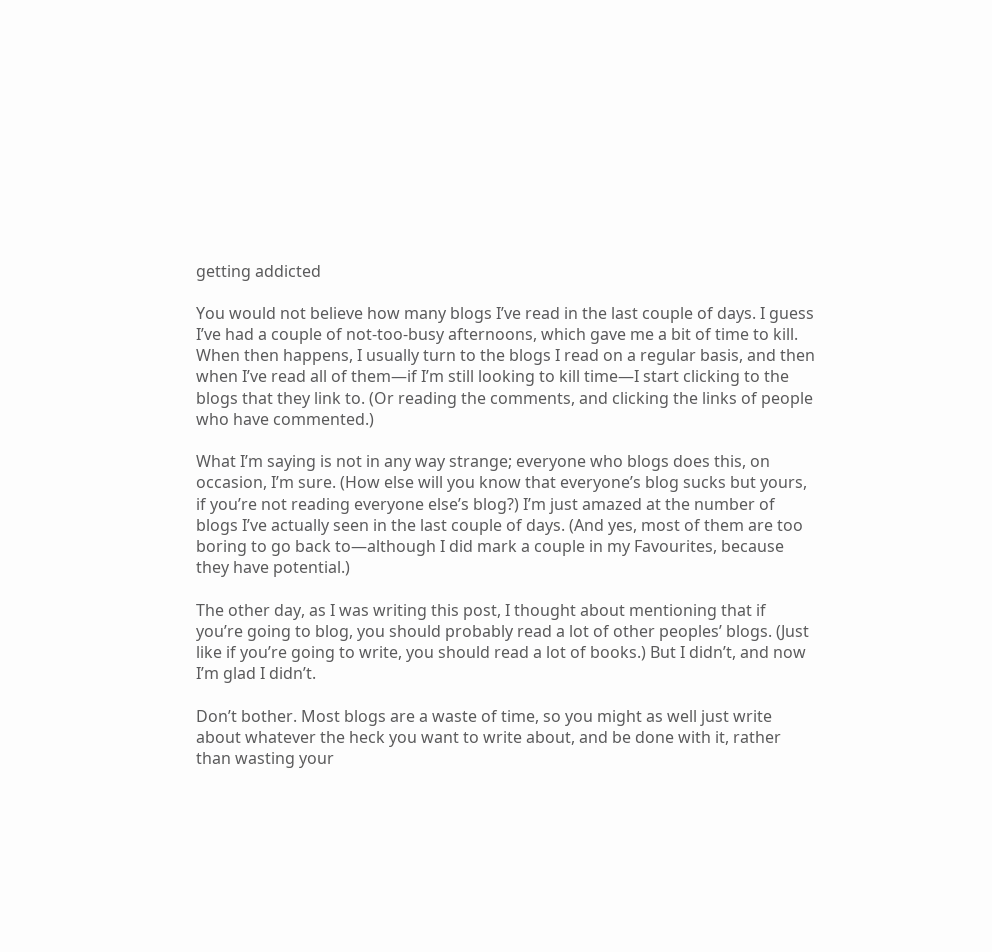getting addicted

You would not believe how many blogs I’ve read in the last couple of days. I guess I’ve had a couple of not-too-busy afternoons, which gave me a bit of time to kill. When then happens, I usually turn to the blogs I read on a regular basis, and then when I’ve read all of them—if I’m still looking to kill time—I start clicking to the blogs that they link to. (Or reading the comments, and clicking the links of people who have commented.)

What I’m saying is not in any way strange; everyone who blogs does this, on occasion, I’m sure. (How else will you know that everyone’s blog sucks but yours, if you’re not reading everyone else’s blog?) I’m just amazed at the number of blogs I’ve actually seen in the last couple of days. (And yes, most of them are too boring to go back to—although I did mark a couple in my Favourites, because they have potential.)

The other day, as I was writing this post, I thought about mentioning that if you’re going to blog, you should probably read a lot of other peoples’ blogs. (Just like if you’re going to write, you should read a lot of books.) But I didn’t, and now I’m glad I didn’t.

Don’t bother. Most blogs are a waste of time, so you might as well just write about whatever the heck you want to write about, and be done with it, rather than wasting your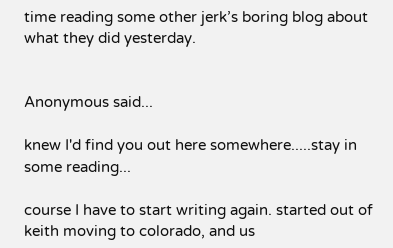time reading some other jerk’s boring blog about what they did yesterday.


Anonymous said...

knew I'd find you out here somewhere.....stay in some reading...

course I have to start writing again. started out of keith moving to colorado, and us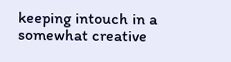keeping intouch in a somewhat creative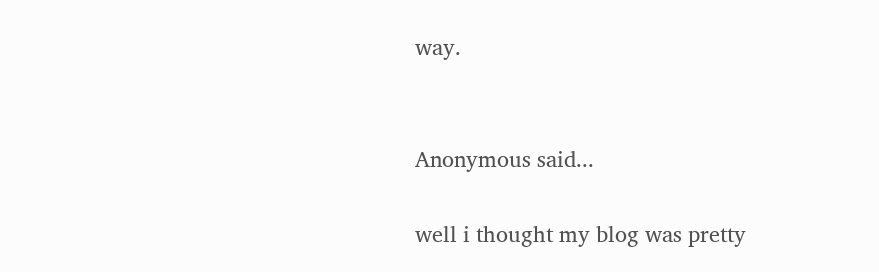way.


Anonymous said...

well i thought my blog was pretty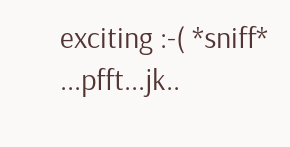exciting :-( *sniff* ...pfft...jk..